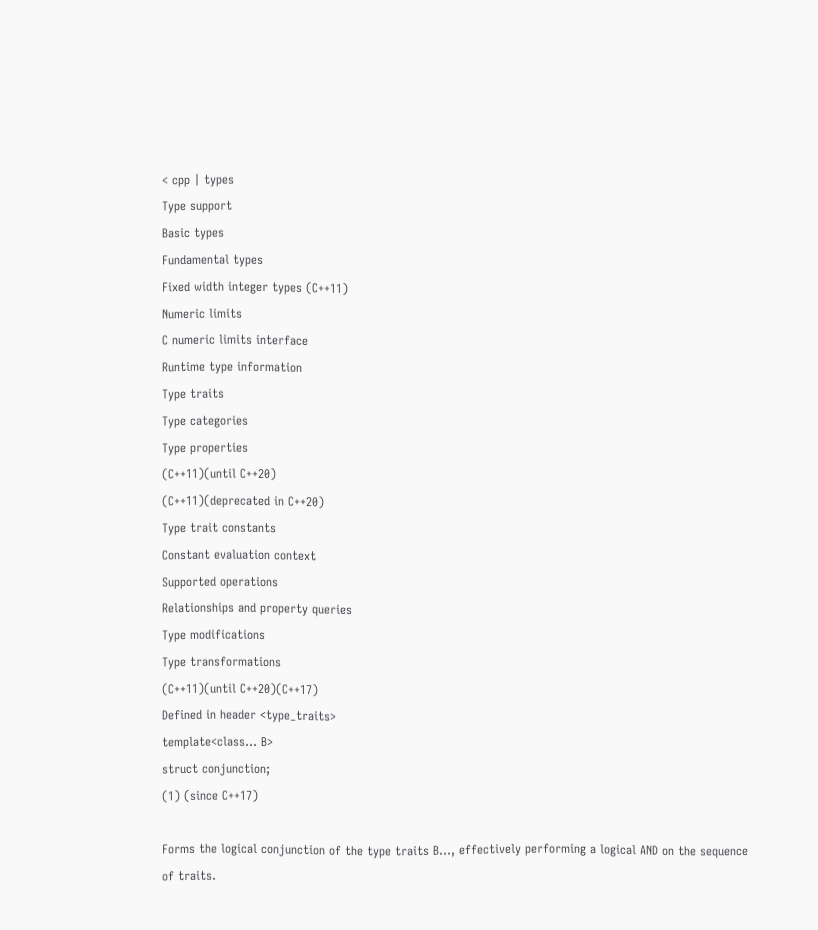< cpp | types
Type support
Basic types
Fundamental types
Fixed width integer types (C++11)
Numeric limits
C numeric limits interface
Runtime type information
Type traits
Type categories
Type properties
(C++11)(until C++20)
(C++11)(deprecated in C++20)
Type trait constants
Constant evaluation context
Supported operations
Relationships and property queries
Type modifications
Type transformations
(C++11)(until C++20)(C++17)
Defined in header <type_traits>
template<class... B>
struct conjunction;
(1) (since C++17)

Forms the logical conjunction of the type traits B..., effectively performing a logical AND on the sequence of traits.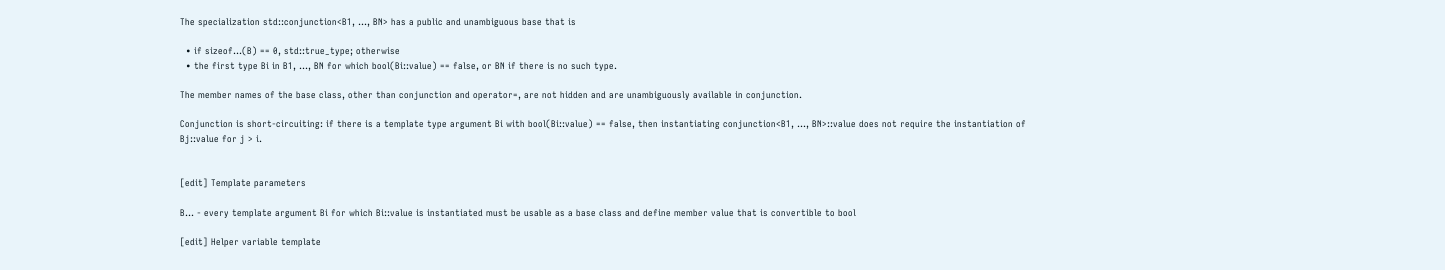The specialization std::conjunction<B1, ..., BN> has a public and unambiguous base that is

  • if sizeof...(B) == 0, std::true_type; otherwise
  • the first type Bi in B1, ..., BN for which bool(Bi::value) == false, or BN if there is no such type.

The member names of the base class, other than conjunction and operator=, are not hidden and are unambiguously available in conjunction.

Conjunction is short-circuiting: if there is a template type argument Bi with bool(Bi::value) == false, then instantiating conjunction<B1, ..., BN>::value does not require the instantiation of Bj::value for j > i.


[edit] Template parameters

B... - every template argument Bi for which Bi::value is instantiated must be usable as a base class and define member value that is convertible to bool

[edit] Helper variable template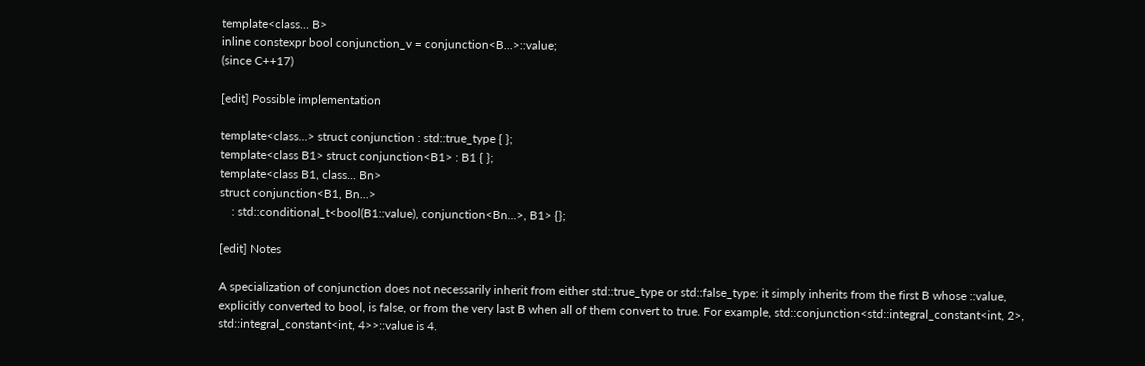template<class... B>
inline constexpr bool conjunction_v = conjunction<B...>::value;
(since C++17)

[edit] Possible implementation

template<class...> struct conjunction : std::true_type { };
template<class B1> struct conjunction<B1> : B1 { };
template<class B1, class... Bn>
struct conjunction<B1, Bn...>
    : std::conditional_t<bool(B1::value), conjunction<Bn...>, B1> {};

[edit] Notes

A specialization of conjunction does not necessarily inherit from either std::true_type or std::false_type: it simply inherits from the first B whose ::value, explicitly converted to bool, is false, or from the very last B when all of them convert to true. For example, std::conjunction<std::integral_constant<int, 2>, std::integral_constant<int, 4>>::value is 4.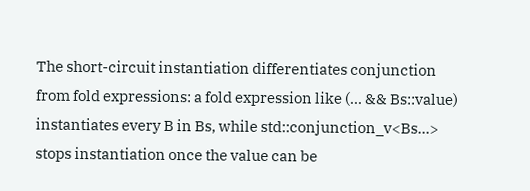The short-circuit instantiation differentiates conjunction from fold expressions: a fold expression like (... && Bs::value) instantiates every B in Bs, while std::conjunction_v<Bs...> stops instantiation once the value can be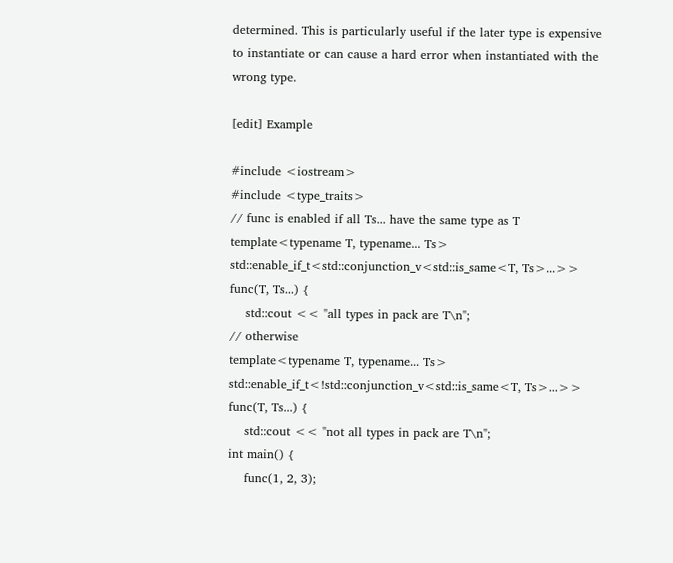determined. This is particularly useful if the later type is expensive to instantiate or can cause a hard error when instantiated with the wrong type.

[edit] Example

#include <iostream>
#include <type_traits>
// func is enabled if all Ts... have the same type as T
template<typename T, typename... Ts>
std::enable_if_t<std::conjunction_v<std::is_same<T, Ts>...>>
func(T, Ts...) {
    std::cout << "all types in pack are T\n";
// otherwise
template<typename T, typename... Ts>
std::enable_if_t<!std::conjunction_v<std::is_same<T, Ts>...>>
func(T, Ts...) {
    std::cout << "not all types in pack are T\n";
int main() {
    func(1, 2, 3);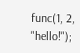func(1, 2, "hello!");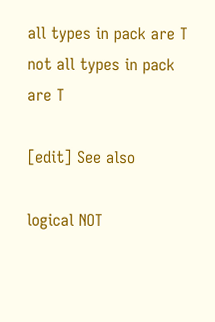all types in pack are T
not all types in pack are T

[edit] See also

logical NOT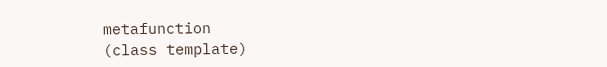metafunction
(class template)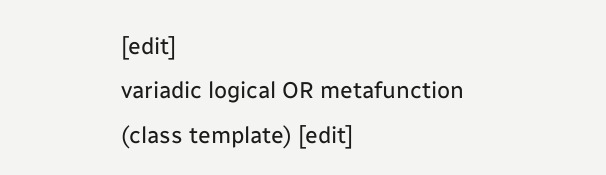[edit]
variadic logical OR metafunction
(class template) [edit]